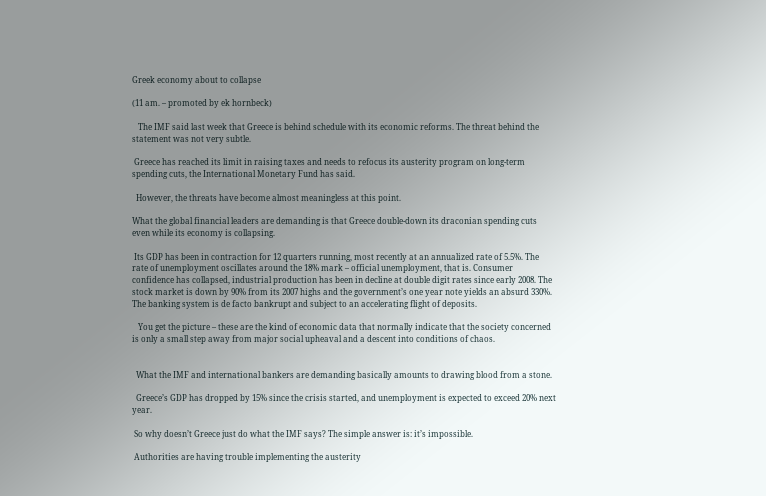Greek economy about to collapse

(11 am. – promoted by ek hornbeck)

   The IMF said last week that Greece is behind schedule with its economic reforms. The threat behind the statement was not very subtle.

 Greece has reached its limit in raising taxes and needs to refocus its austerity program on long-term spending cuts, the International Monetary Fund has said.

  However, the threats have become almost meaningless at this point.

What the global financial leaders are demanding is that Greece double-down its draconian spending cuts even while its economy is collapsing.

 Its GDP has been in contraction for 12 quarters running, most recently at an annualized rate of 5.5%. The rate of unemployment oscillates around the 18% mark – official unemployment, that is. Consumer confidence has collapsed, industrial production has been in decline at double digit rates since early 2008. The stock market is down by 90% from its 2007 highs and the government’s one year note yields an absurd 330%. The banking system is de facto bankrupt and subject to an accelerating flight of deposits.

   You get the picture – these are the kind of economic data that normally indicate that the society concerned is only a small step away from major social upheaval and a descent into conditions of chaos.


  What the IMF and international bankers are demanding basically amounts to drawing blood from a stone.

  Greece’s GDP has dropped by 15% since the crisis started, and unemployment is expected to exceed 20% next year.

 So why doesn’t Greece just do what the IMF says? The simple answer is: it’s impossible.

 Authorities are having trouble implementing the austerity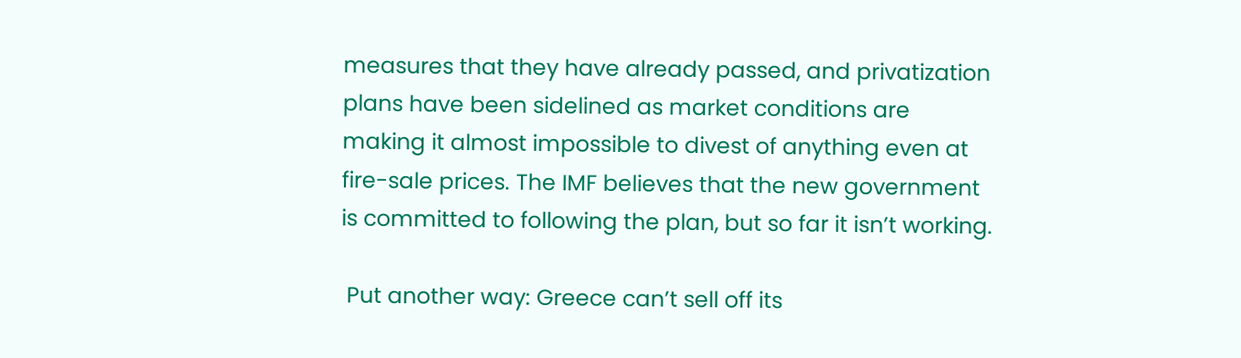measures that they have already passed, and privatization plans have been sidelined as market conditions are making it almost impossible to divest of anything even at fire-sale prices. The IMF believes that the new government is committed to following the plan, but so far it isn’t working.

 Put another way: Greece can’t sell off its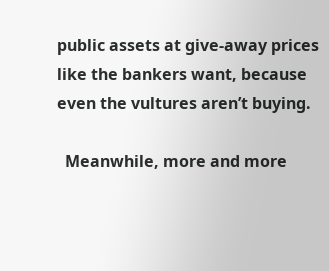public assets at give-away prices like the bankers want, because even the vultures aren’t buying.

  Meanwhile, more and more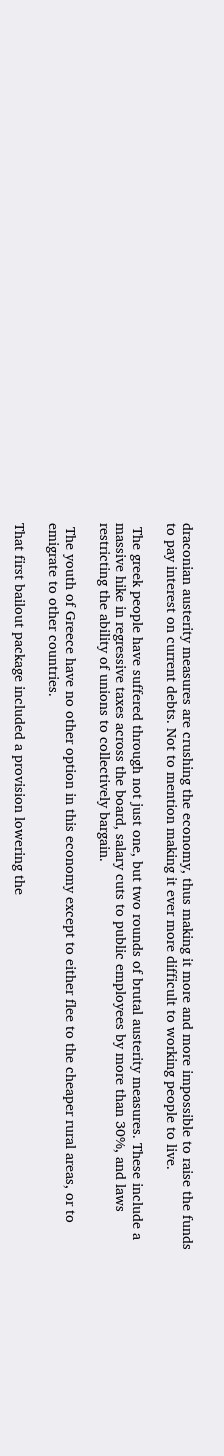draconian austerity measures are crushing the economy, thus making it more and more impossible to raise the funds to pay interest on current debts. Not to mention making it ever more difficult to working people to live.

 The greek people have suffered through not just one, but two rounds of brutal austerity measures. These include a massive hike in regressive taxes across the board, salary cuts to public employees by more than 30%, and laws restricting the ability of unions to collectively bargain.

 The youth of Greece have no other option in this economy except to either flee to the cheaper rural areas, or to emigrate to other countries.

That first bailout package included a provision lowering the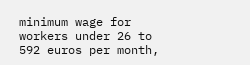minimum wage for workers under 26 to 592 euros per month,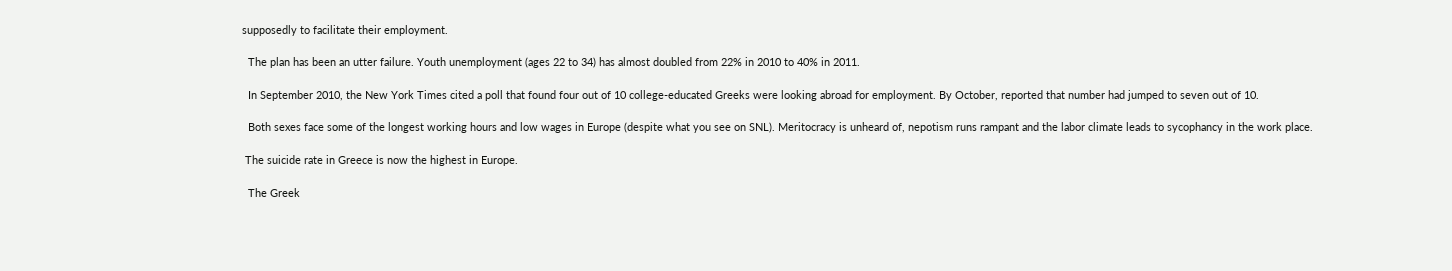supposedly to facilitate their employment.

  The plan has been an utter failure. Youth unemployment (ages 22 to 34) has almost doubled from 22% in 2010 to 40% in 2011.

  In September 2010, the New York Times cited a poll that found four out of 10 college-educated Greeks were looking abroad for employment. By October, reported that number had jumped to seven out of 10.

  Both sexes face some of the longest working hours and low wages in Europe (despite what you see on SNL). Meritocracy is unheard of, nepotism runs rampant and the labor climate leads to sycophancy in the work place.

 The suicide rate in Greece is now the highest in Europe.

  The Greek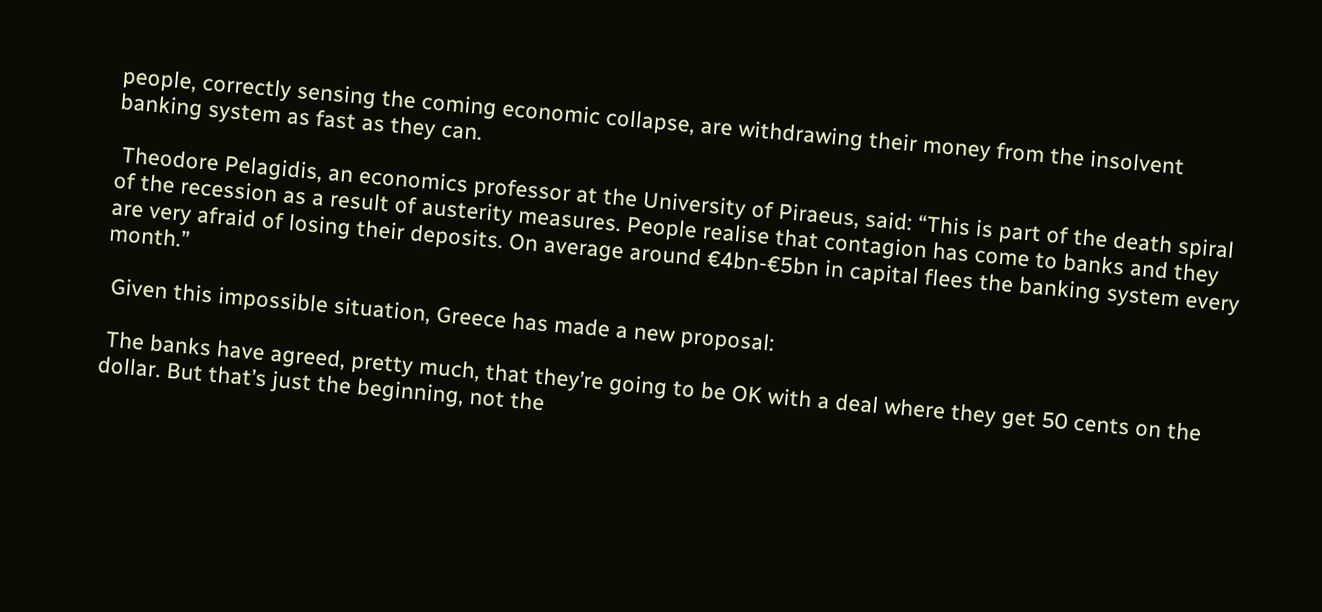people, correctly sensing the coming economic collapse, are withdrawing their money from the insolvent banking system as fast as they can.

 Theodore Pelagidis, an economics professor at the University of Piraeus, said: “This is part of the death spiral of the recession as a result of austerity measures. People realise that contagion has come to banks and they are very afraid of losing their deposits. On average around €4bn-€5bn in capital flees the banking system every month.”

 Given this impossible situation, Greece has made a new proposal:

 The banks have agreed, pretty much, that they’re going to be OK with a deal where they get 50 cents on the dollar. But that’s just the beginning, not the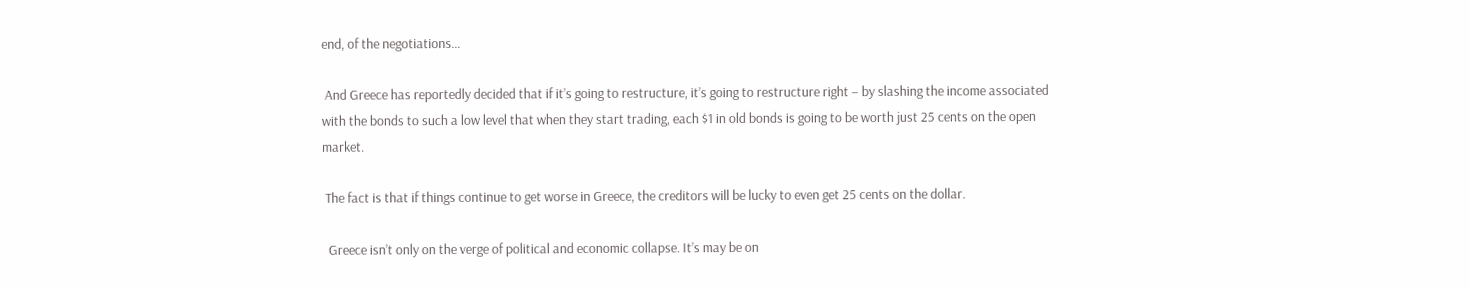end, of the negotiations…

 And Greece has reportedly decided that if it’s going to restructure, it’s going to restructure right – by slashing the income associated with the bonds to such a low level that when they start trading, each $1 in old bonds is going to be worth just 25 cents on the open market.

 The fact is that if things continue to get worse in Greece, the creditors will be lucky to even get 25 cents on the dollar.

  Greece isn’t only on the verge of political and economic collapse. It’s may be on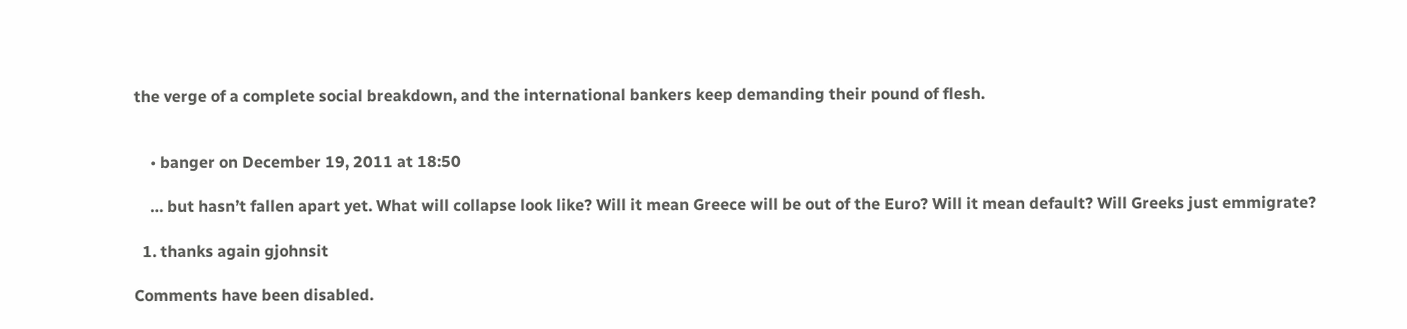the verge of a complete social breakdown, and the international bankers keep demanding their pound of flesh.


    • banger on December 19, 2011 at 18:50

    … but hasn’t fallen apart yet. What will collapse look like? Will it mean Greece will be out of the Euro? Will it mean default? Will Greeks just emmigrate?

  1. thanks again gjohnsit

Comments have been disabled.